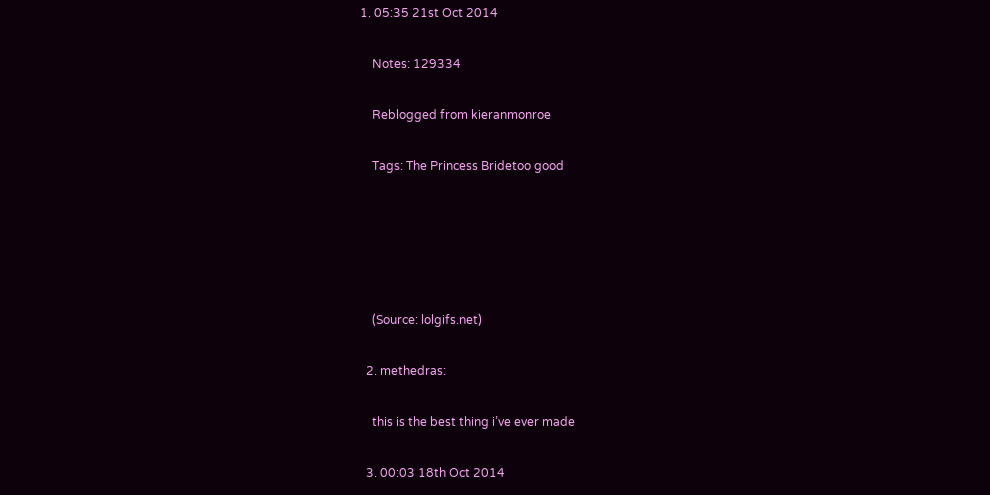1. 05:35 21st Oct 2014

    Notes: 129334

    Reblogged from kieranmonroe

    Tags: The Princess Bridetoo good





    (Source: lolgifs.net)

  2. methedras:

    this is the best thing i’ve ever made

  3. 00:03 18th Oct 2014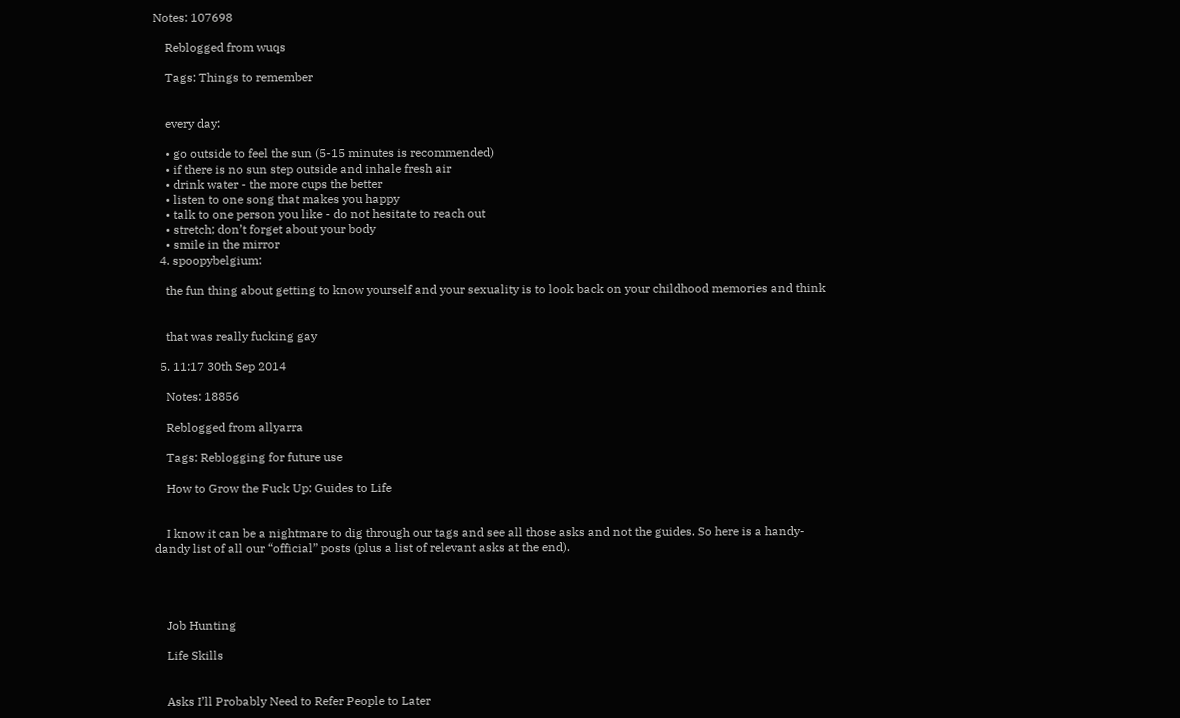Notes: 107698

    Reblogged from wuqs

    Tags: Things to remember


    every day:

    • go outside to feel the sun (5-15 minutes is recommended)
    • if there is no sun step outside and inhale fresh air
    • drink water - the more cups the better
    • listen to one song that makes you happy
    • talk to one person you like - do not hesitate to reach out
    • stretch; don’t forget about your body
    • smile in the mirror
  4. spoopybelgium:

    the fun thing about getting to know yourself and your sexuality is to look back on your childhood memories and think


    that was really fucking gay

  5. 11:17 30th Sep 2014

    Notes: 18856

    Reblogged from allyarra

    Tags: Reblogging for future use

    How to Grow the Fuck Up: Guides to Life


    I know it can be a nightmare to dig through our tags and see all those asks and not the guides. So here is a handy-dandy list of all our “official” posts (plus a list of relevant asks at the end).




    Job Hunting

    Life Skills


    Asks I’ll Probably Need to Refer People to Later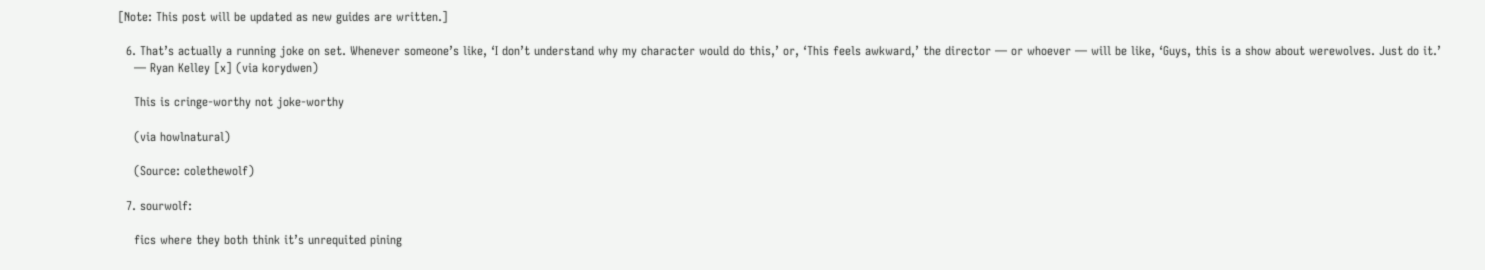[Note: This post will be updated as new guides are written.]

  6. That’s actually a running joke on set. Whenever someone’s like, ‘I don’t understand why my character would do this,’ or, ‘This feels awkward,’ the director — or whoever — will be like, ‘Guys, this is a show about werewolves. Just do it.’
    — Ryan Kelley [x] (via korydwen)

    This is cringe-worthy not joke-worthy

    (via howlnatural)

    (Source: colethewolf)

  7. sourwolf:

    fics where they both think it’s unrequited pining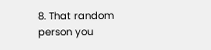8. That random person you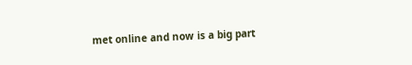met online and now is a big part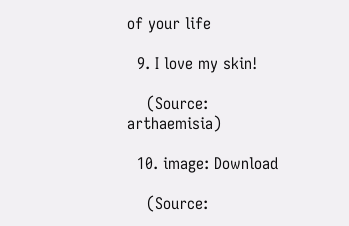of your life

  9. I love my skin!

    (Source: arthaemisia)

  10. image: Download

    (Source: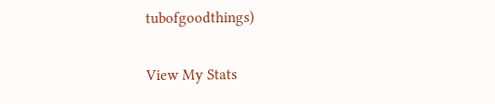tubofgoodthings)

View My Stats